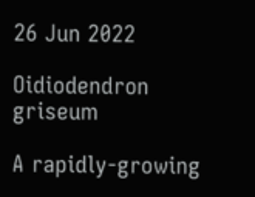26 Jun 2022

Oidiodendron griseum

A rapidly-growing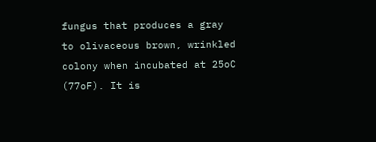fungus that produces a gray to olivaceous brown, wrinkled colony when incubated at 25oC (77oF). It is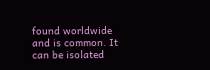found worldwide and is common. It can be isolated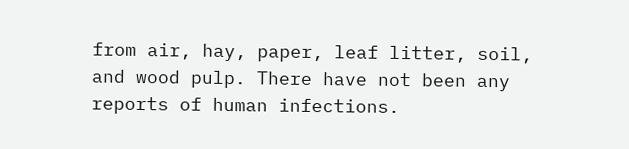from air, hay, paper, leaf litter, soil, and wood pulp. There have not been any reports of human infections.